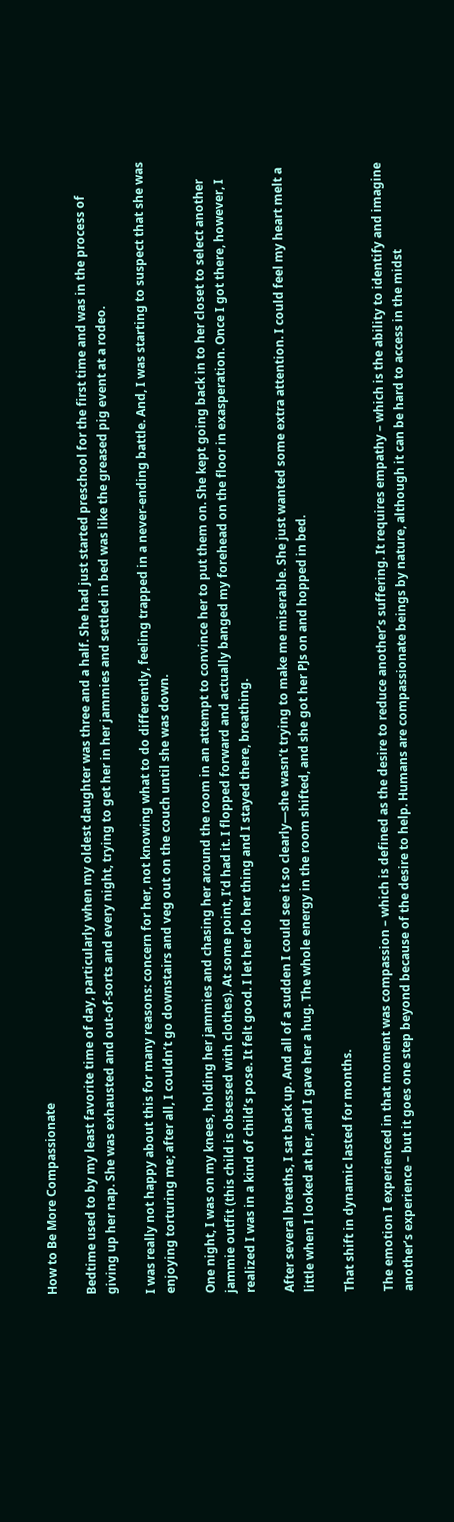How to Be More Compassionate

Bedtime used to by my least favorite time of day, particularly when my oldest daughter was three and a half. She had just started preschool for the first time and was in the process of giving up her nap. She was exhausted and out-of-sorts and every night, trying to get her in her jammies and settled in bed was like the greased pig event at a rodeo.

I was really not happy about this for many reasons: concern for her, not knowing what to do differently, feeling trapped in a never-ending battle. And, I was starting to suspect that she was enjoying torturing me; after all, I couldn’t go downstairs and veg out on the couch until she was down.

One night, I was on my knees, holding her jammies and chasing her around the room in an attempt to convince her to put them on. She kept going back in to her closet to select another jammie outfit (this child is obsessed with clothes). At some point, I’d had it. I flopped forward and actually banged my forehead on the floor in exasperation. Once I got there, however, I realized I was in a kind of child’s pose. It felt good. I let her do her thing and I stayed there, breathing.

After several breaths, I sat back up. And all of a sudden I could see it so clearly—she wasn’t trying to make me miserable. She just wanted some extra attention. I could feel my heart melt a little when I looked at her, and I gave her a hug. The whole energy in the room shifted, and she got her PJs on and hopped in bed.

That shift in dynamic lasted for months.

The emotion I experienced in that moment was compassion – which is defined as the desire to reduce another’s suffering. It requires empathy – which is the ability to identify and imagine another’s experience – but it goes one step beyond because of the desire to help. Humans are compassionate beings by nature, although it can be hard to access in the midst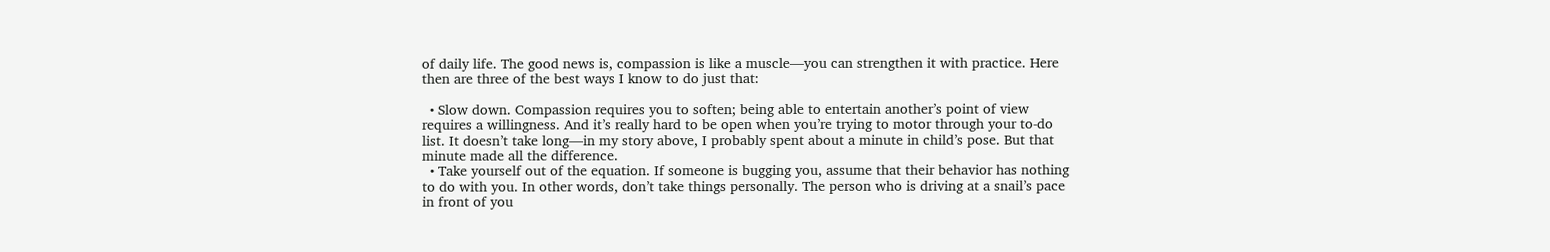of daily life. The good news is, compassion is like a muscle—you can strengthen it with practice. Here then are three of the best ways I know to do just that:

  • Slow down. Compassion requires you to soften; being able to entertain another’s point of view requires a willingness. And it’s really hard to be open when you’re trying to motor through your to-do list. It doesn’t take long—in my story above, I probably spent about a minute in child’s pose. But that minute made all the difference.
  • Take yourself out of the equation. If someone is bugging you, assume that their behavior has nothing to do with you. In other words, don’t take things personally. The person who is driving at a snail’s pace in front of you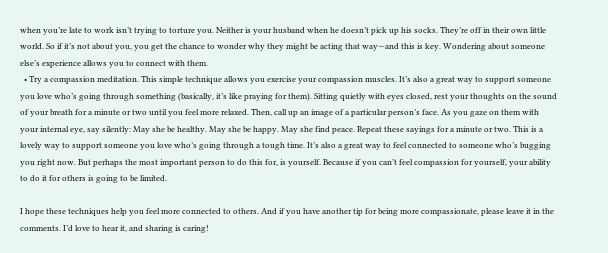when you’re late to work isn’t trying to torture you. Neither is your husband when he doesn’t pick up his socks. They’re off in their own little world. So if it’s not about you, you get the chance to wonder why they might be acting that way—and this is key. Wondering about someone else’s experience allows you to connect with them.
  • Try a compassion meditation. This simple technique allows you exercise your compassion muscles. It’s also a great way to support someone you love who’s going through something (basically, it’s like praying for them). Sitting quietly with eyes closed, rest your thoughts on the sound of your breath for a minute or two until you feel more relaxed. Then, call up an image of a particular person’s face. As you gaze on them with your internal eye, say silently: May she be healthy. May she be happy. May she find peace. Repeat these sayings for a minute or two. This is a lovely way to support someone you love who’s going through a tough time. It’s also a great way to feel connected to someone who’s bugging you right now. But perhaps the most important person to do this for, is yourself. Because if you can’t feel compassion for yourself, your ability to do it for others is going to be limited.

I hope these techniques help you feel more connected to others. And if you have another tip for being more compassionate, please leave it in the comments. I’d love to hear it, and sharing is caring!